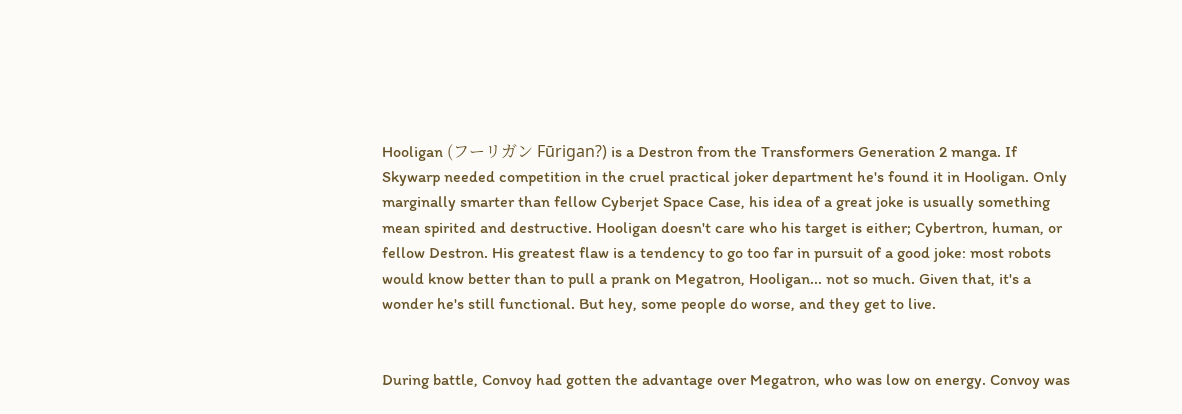Hooligan (フーリガン Fūrigan?) is a Destron from the Transformers Generation 2 manga. If Skywarp needed competition in the cruel practical joker department he's found it in Hooligan. Only marginally smarter than fellow Cyberjet Space Case, his idea of a great joke is usually something mean spirited and destructive. Hooligan doesn't care who his target is either; Cybertron, human, or fellow Destron. His greatest flaw is a tendency to go too far in pursuit of a good joke: most robots would know better than to pull a prank on Megatron, Hooligan... not so much. Given that, it's a wonder he's still functional. But hey, some people do worse, and they get to live.


During battle, Convoy had gotten the advantage over Megatron, who was low on energy. Convoy was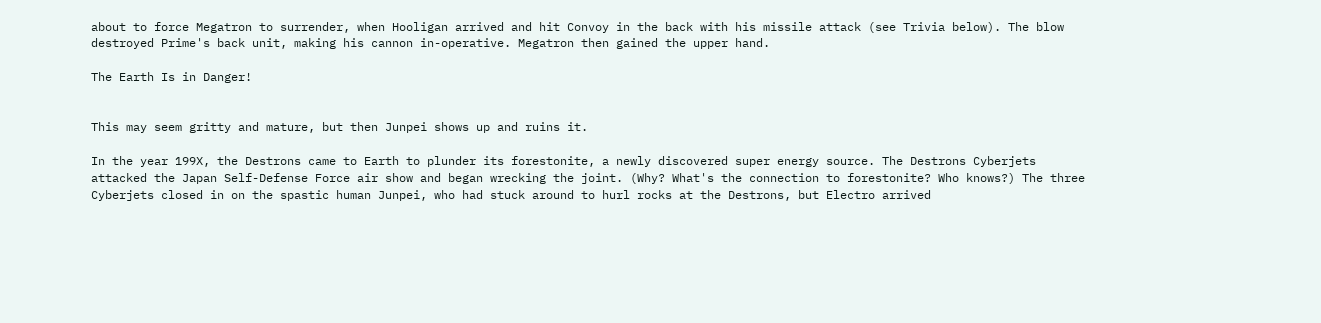about to force Megatron to surrender, when Hooligan arrived and hit Convoy in the back with his missile attack (see Trivia below). The blow destroyed Prime's back unit, making his cannon in-operative. Megatron then gained the upper hand.

The Earth Is in Danger!


This may seem gritty and mature, but then Junpei shows up and ruins it.

In the year 199X, the Destrons came to Earth to plunder its forestonite, a newly discovered super energy source. The Destrons Cyberjets attacked the Japan Self-Defense Force air show and began wrecking the joint. (Why? What's the connection to forestonite? Who knows?) The three Cyberjets closed in on the spastic human Junpei, who had stuck around to hurl rocks at the Destrons, but Electro arrived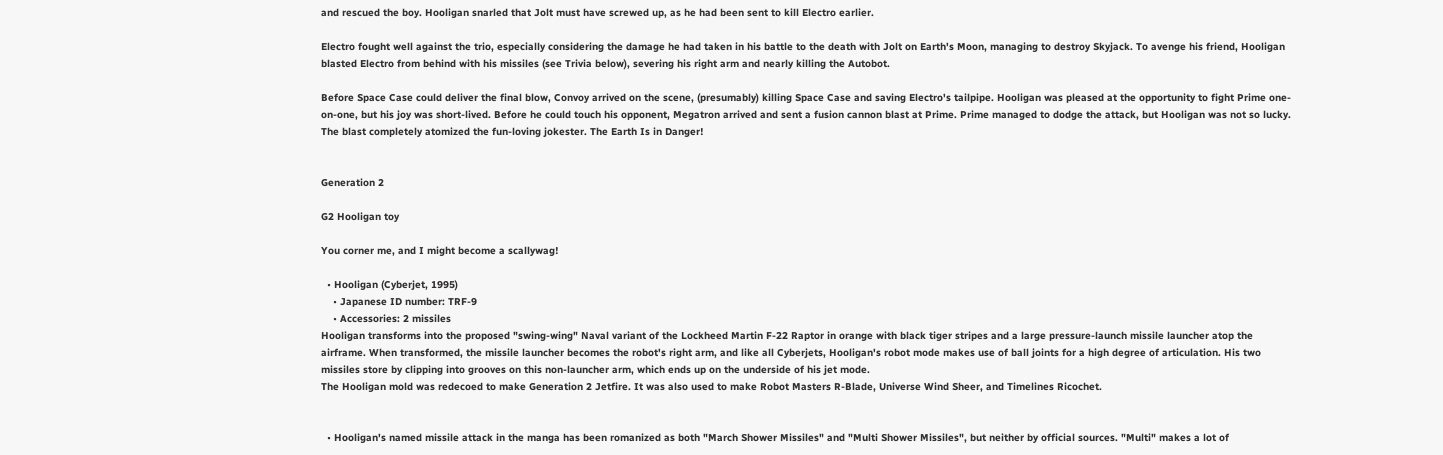and rescued the boy. Hooligan snarled that Jolt must have screwed up, as he had been sent to kill Electro earlier.

Electro fought well against the trio, especially considering the damage he had taken in his battle to the death with Jolt on Earth's Moon, managing to destroy Skyjack. To avenge his friend, Hooligan blasted Electro from behind with his missiles (see Trivia below), severing his right arm and nearly killing the Autobot.

Before Space Case could deliver the final blow, Convoy arrived on the scene, (presumably) killing Space Case and saving Electro's tailpipe. Hooligan was pleased at the opportunity to fight Prime one-on-one, but his joy was short-lived. Before he could touch his opponent, Megatron arrived and sent a fusion cannon blast at Prime. Prime managed to dodge the attack, but Hooligan was not so lucky. The blast completely atomized the fun-loving jokester. The Earth Is in Danger!


Generation 2

G2 Hooligan toy

You corner me, and I might become a scallywag!

  • Hooligan (Cyberjet, 1995)
    • Japanese ID number: TRF-9
    • Accessories: 2 missiles
Hooligan transforms into the proposed "swing-wing" Naval variant of the Lockheed Martin F-22 Raptor in orange with black tiger stripes and a large pressure-launch missile launcher atop the airframe. When transformed, the missile launcher becomes the robot's right arm, and like all Cyberjets, Hooligan's robot mode makes use of ball joints for a high degree of articulation. His two missiles store by clipping into grooves on this non-launcher arm, which ends up on the underside of his jet mode.
The Hooligan mold was redecoed to make Generation 2 Jetfire. It was also used to make Robot Masters R-Blade, Universe Wind Sheer, and Timelines Ricochet.


  • Hooligan's named missile attack in the manga has been romanized as both "March Shower Missiles" and "Multi Shower Missiles", but neither by official sources. "Multi" makes a lot of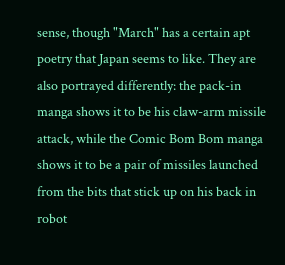sense, though "March" has a certain apt poetry that Japan seems to like. They are also portrayed differently: the pack-in manga shows it to be his claw-arm missile attack, while the Comic Bom Bom manga shows it to be a pair of missiles launched from the bits that stick up on his back in robot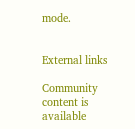mode.


External links

Community content is available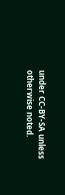under CC-BY-SA unless otherwise noted.